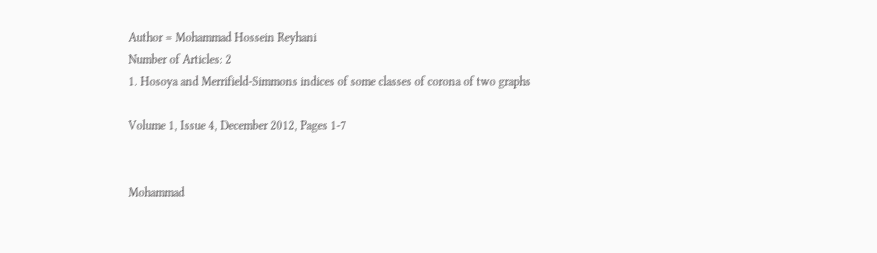Author = Mohammad Hossein Reyhani
Number of Articles: 2
1. Hosoya and Merrifield-Simmons indices of some classes of corona of two graphs

Volume 1, Issue 4, December 2012, Pages 1-7


Mohammad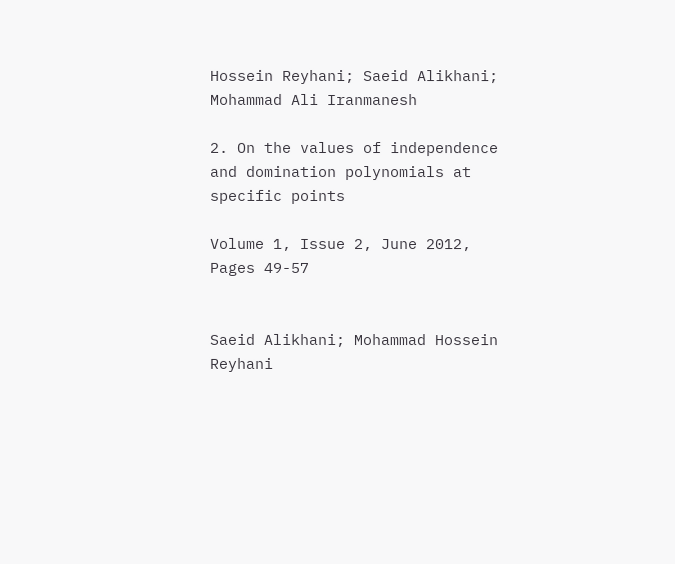Hossein Reyhani; Saeid Alikhani; Mohammad Ali Iranmanesh

2. On the values of independence and domination polynomials at specific points

Volume 1, Issue 2, June 2012, Pages 49-57


Saeid Alikhani; Mohammad Hossein Reyhani